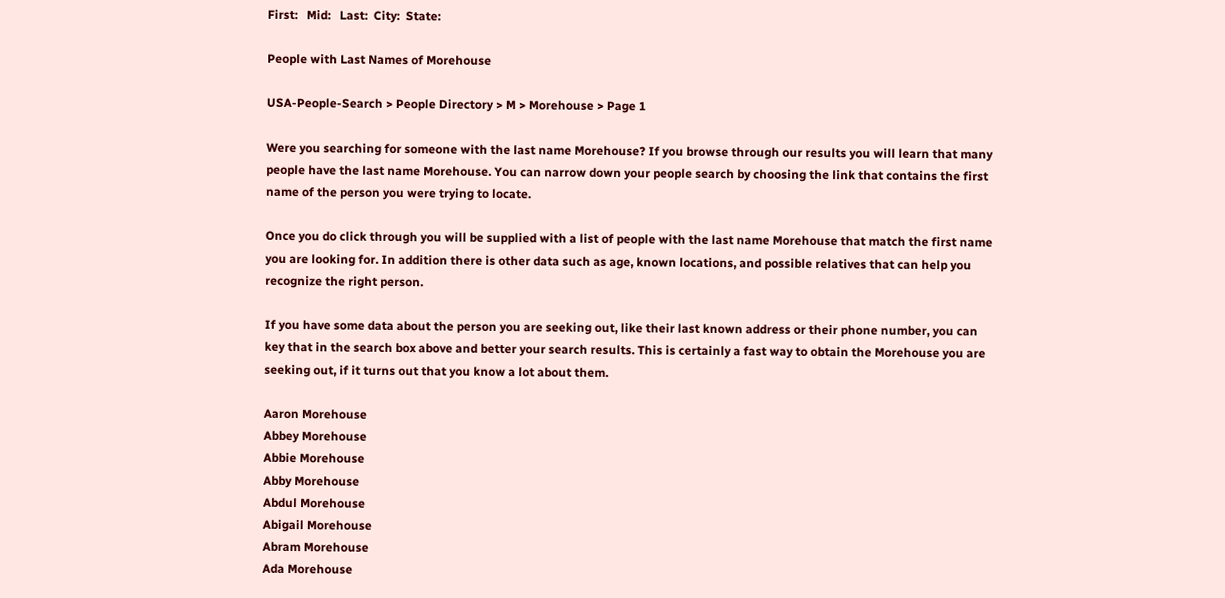First:   Mid:   Last:  City:  State:

People with Last Names of Morehouse

USA-People-Search > People Directory > M > Morehouse > Page 1

Were you searching for someone with the last name Morehouse? If you browse through our results you will learn that many people have the last name Morehouse. You can narrow down your people search by choosing the link that contains the first name of the person you were trying to locate.

Once you do click through you will be supplied with a list of people with the last name Morehouse that match the first name you are looking for. In addition there is other data such as age, known locations, and possible relatives that can help you recognize the right person.

If you have some data about the person you are seeking out, like their last known address or their phone number, you can key that in the search box above and better your search results. This is certainly a fast way to obtain the Morehouse you are seeking out, if it turns out that you know a lot about them.

Aaron Morehouse
Abbey Morehouse
Abbie Morehouse
Abby Morehouse
Abdul Morehouse
Abigail Morehouse
Abram Morehouse
Ada Morehouse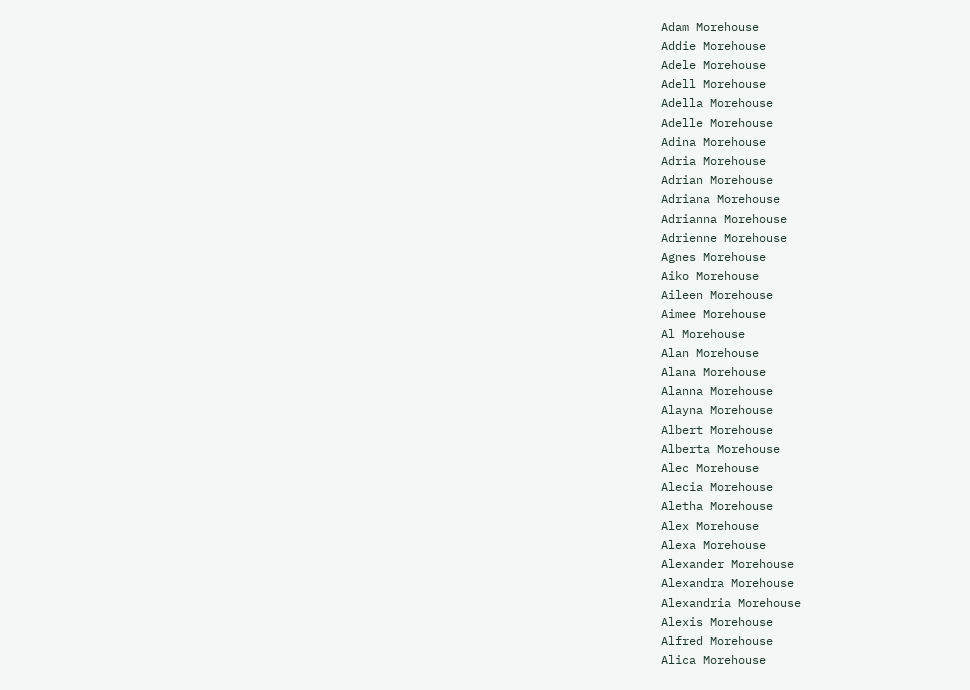Adam Morehouse
Addie Morehouse
Adele Morehouse
Adell Morehouse
Adella Morehouse
Adelle Morehouse
Adina Morehouse
Adria Morehouse
Adrian Morehouse
Adriana Morehouse
Adrianna Morehouse
Adrienne Morehouse
Agnes Morehouse
Aiko Morehouse
Aileen Morehouse
Aimee Morehouse
Al Morehouse
Alan Morehouse
Alana Morehouse
Alanna Morehouse
Alayna Morehouse
Albert Morehouse
Alberta Morehouse
Alec Morehouse
Alecia Morehouse
Aletha Morehouse
Alex Morehouse
Alexa Morehouse
Alexander Morehouse
Alexandra Morehouse
Alexandria Morehouse
Alexis Morehouse
Alfred Morehouse
Alica Morehouse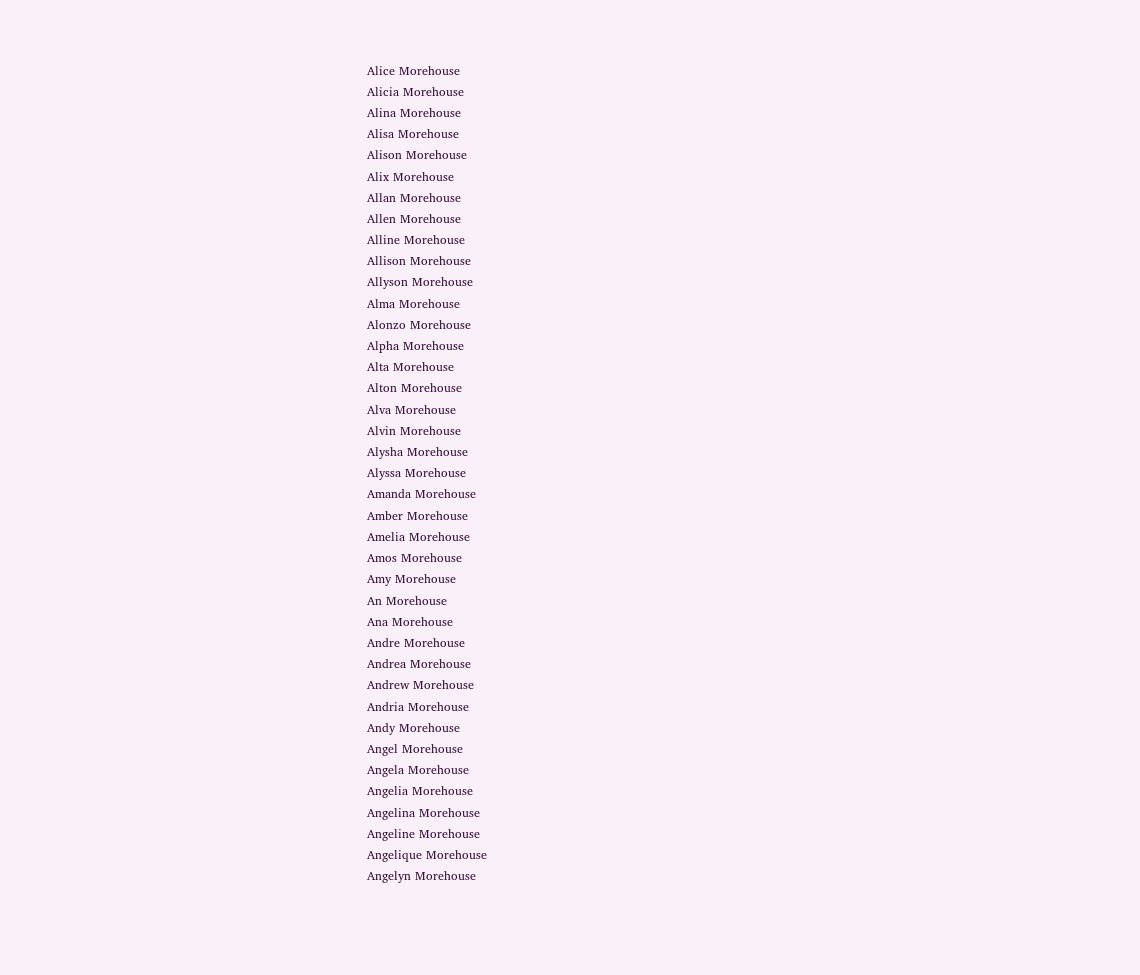Alice Morehouse
Alicia Morehouse
Alina Morehouse
Alisa Morehouse
Alison Morehouse
Alix Morehouse
Allan Morehouse
Allen Morehouse
Alline Morehouse
Allison Morehouse
Allyson Morehouse
Alma Morehouse
Alonzo Morehouse
Alpha Morehouse
Alta Morehouse
Alton Morehouse
Alva Morehouse
Alvin Morehouse
Alysha Morehouse
Alyssa Morehouse
Amanda Morehouse
Amber Morehouse
Amelia Morehouse
Amos Morehouse
Amy Morehouse
An Morehouse
Ana Morehouse
Andre Morehouse
Andrea Morehouse
Andrew Morehouse
Andria Morehouse
Andy Morehouse
Angel Morehouse
Angela Morehouse
Angelia Morehouse
Angelina Morehouse
Angeline Morehouse
Angelique Morehouse
Angelyn Morehouse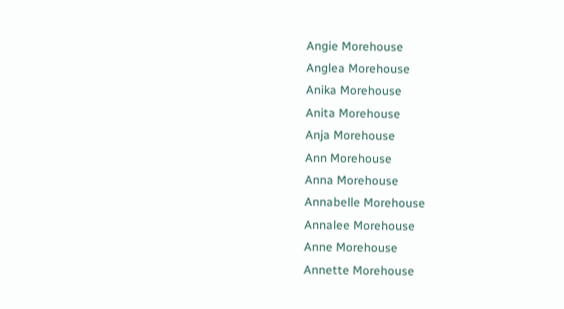Angie Morehouse
Anglea Morehouse
Anika Morehouse
Anita Morehouse
Anja Morehouse
Ann Morehouse
Anna Morehouse
Annabelle Morehouse
Annalee Morehouse
Anne Morehouse
Annette Morehouse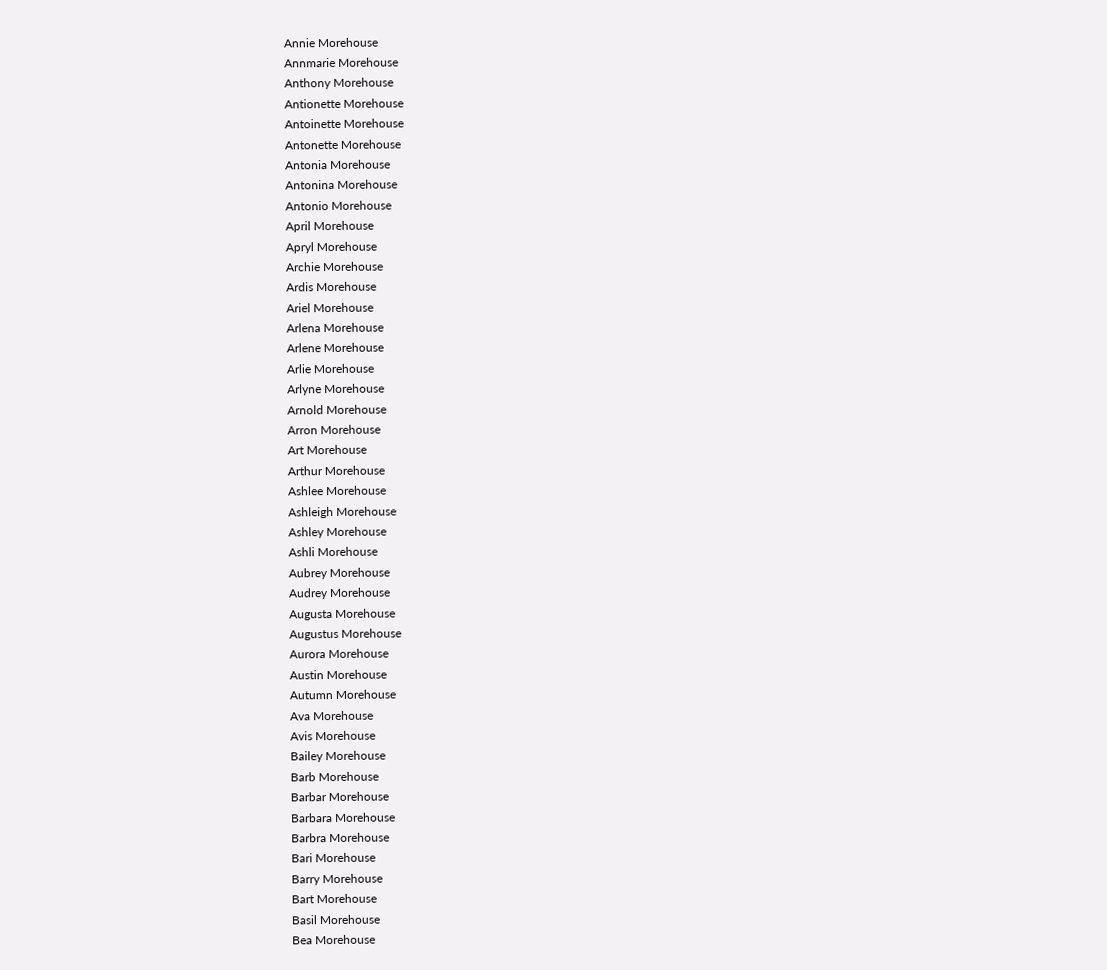Annie Morehouse
Annmarie Morehouse
Anthony Morehouse
Antionette Morehouse
Antoinette Morehouse
Antonette Morehouse
Antonia Morehouse
Antonina Morehouse
Antonio Morehouse
April Morehouse
Apryl Morehouse
Archie Morehouse
Ardis Morehouse
Ariel Morehouse
Arlena Morehouse
Arlene Morehouse
Arlie Morehouse
Arlyne Morehouse
Arnold Morehouse
Arron Morehouse
Art Morehouse
Arthur Morehouse
Ashlee Morehouse
Ashleigh Morehouse
Ashley Morehouse
Ashli Morehouse
Aubrey Morehouse
Audrey Morehouse
Augusta Morehouse
Augustus Morehouse
Aurora Morehouse
Austin Morehouse
Autumn Morehouse
Ava Morehouse
Avis Morehouse
Bailey Morehouse
Barb Morehouse
Barbar Morehouse
Barbara Morehouse
Barbra Morehouse
Bari Morehouse
Barry Morehouse
Bart Morehouse
Basil Morehouse
Bea Morehouse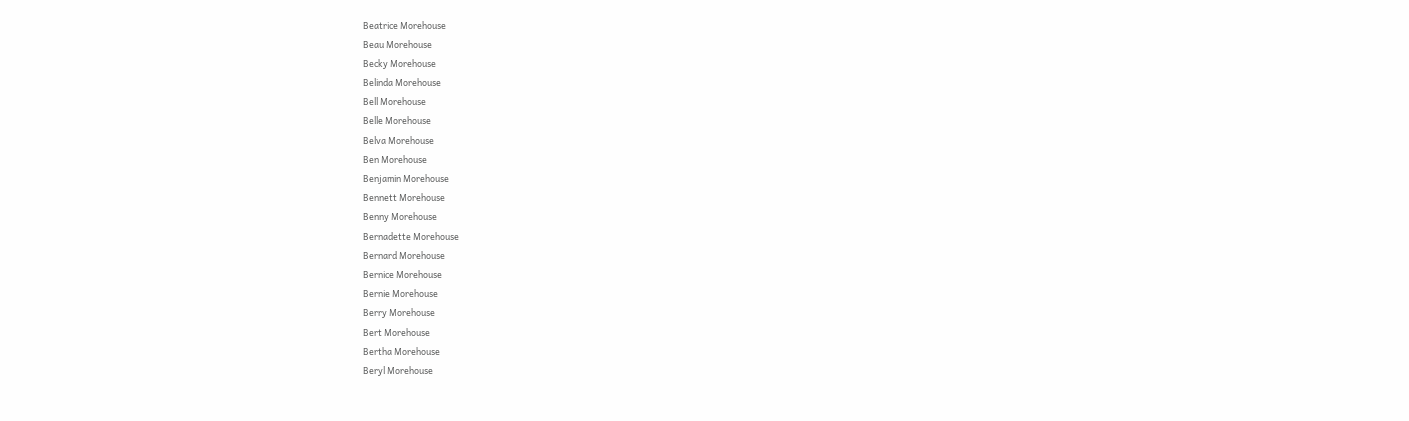Beatrice Morehouse
Beau Morehouse
Becky Morehouse
Belinda Morehouse
Bell Morehouse
Belle Morehouse
Belva Morehouse
Ben Morehouse
Benjamin Morehouse
Bennett Morehouse
Benny Morehouse
Bernadette Morehouse
Bernard Morehouse
Bernice Morehouse
Bernie Morehouse
Berry Morehouse
Bert Morehouse
Bertha Morehouse
Beryl Morehouse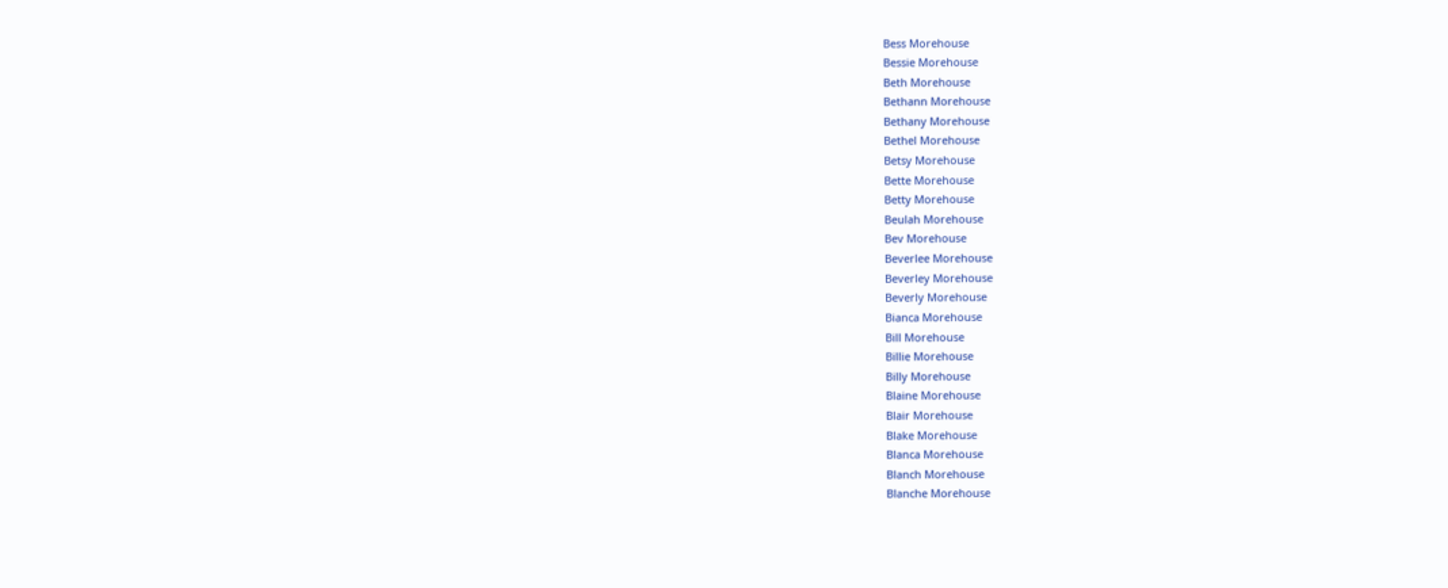Bess Morehouse
Bessie Morehouse
Beth Morehouse
Bethann Morehouse
Bethany Morehouse
Bethel Morehouse
Betsy Morehouse
Bette Morehouse
Betty Morehouse
Beulah Morehouse
Bev Morehouse
Beverlee Morehouse
Beverley Morehouse
Beverly Morehouse
Bianca Morehouse
Bill Morehouse
Billie Morehouse
Billy Morehouse
Blaine Morehouse
Blair Morehouse
Blake Morehouse
Blanca Morehouse
Blanch Morehouse
Blanche Morehouse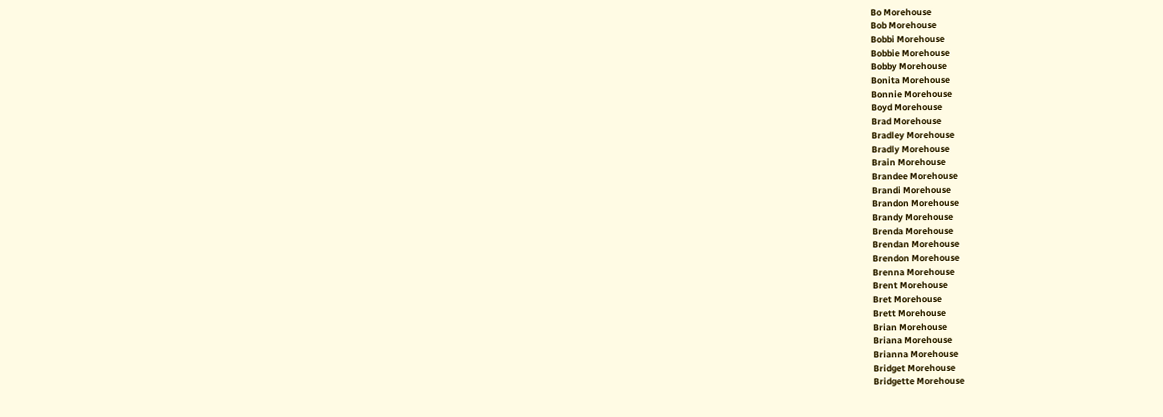Bo Morehouse
Bob Morehouse
Bobbi Morehouse
Bobbie Morehouse
Bobby Morehouse
Bonita Morehouse
Bonnie Morehouse
Boyd Morehouse
Brad Morehouse
Bradley Morehouse
Bradly Morehouse
Brain Morehouse
Brandee Morehouse
Brandi Morehouse
Brandon Morehouse
Brandy Morehouse
Brenda Morehouse
Brendan Morehouse
Brendon Morehouse
Brenna Morehouse
Brent Morehouse
Bret Morehouse
Brett Morehouse
Brian Morehouse
Briana Morehouse
Brianna Morehouse
Bridget Morehouse
Bridgette Morehouse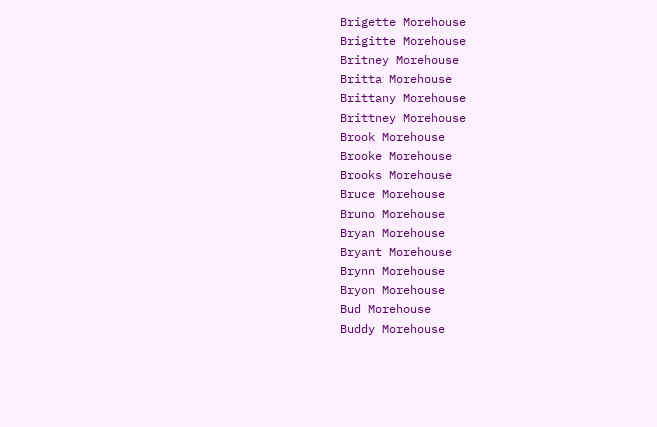Brigette Morehouse
Brigitte Morehouse
Britney Morehouse
Britta Morehouse
Brittany Morehouse
Brittney Morehouse
Brook Morehouse
Brooke Morehouse
Brooks Morehouse
Bruce Morehouse
Bruno Morehouse
Bryan Morehouse
Bryant Morehouse
Brynn Morehouse
Bryon Morehouse
Bud Morehouse
Buddy Morehouse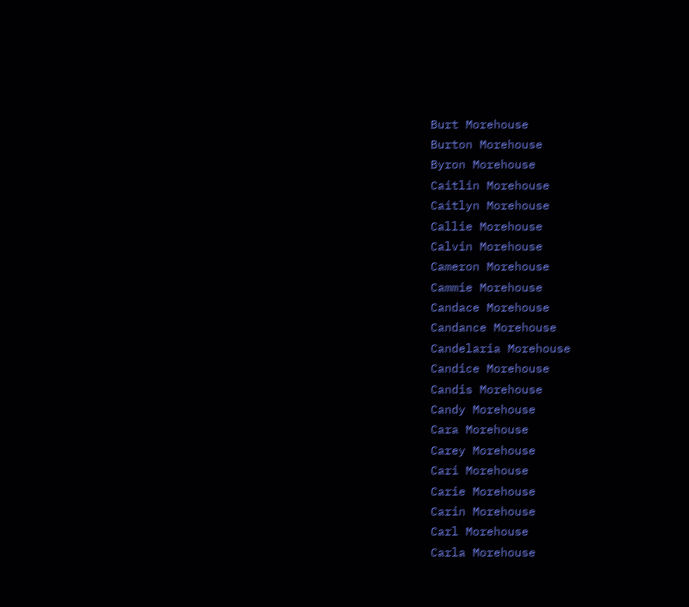Burt Morehouse
Burton Morehouse
Byron Morehouse
Caitlin Morehouse
Caitlyn Morehouse
Callie Morehouse
Calvin Morehouse
Cameron Morehouse
Cammie Morehouse
Candace Morehouse
Candance Morehouse
Candelaria Morehouse
Candice Morehouse
Candis Morehouse
Candy Morehouse
Cara Morehouse
Carey Morehouse
Cari Morehouse
Carie Morehouse
Carin Morehouse
Carl Morehouse
Carla Morehouse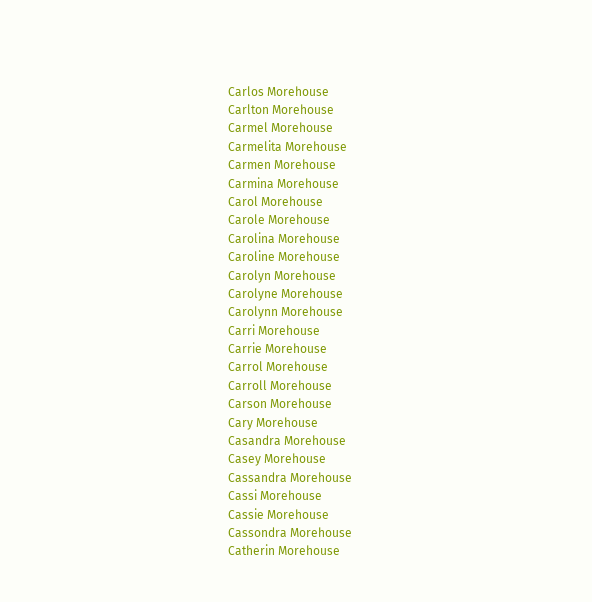Carlos Morehouse
Carlton Morehouse
Carmel Morehouse
Carmelita Morehouse
Carmen Morehouse
Carmina Morehouse
Carol Morehouse
Carole Morehouse
Carolina Morehouse
Caroline Morehouse
Carolyn Morehouse
Carolyne Morehouse
Carolynn Morehouse
Carri Morehouse
Carrie Morehouse
Carrol Morehouse
Carroll Morehouse
Carson Morehouse
Cary Morehouse
Casandra Morehouse
Casey Morehouse
Cassandra Morehouse
Cassi Morehouse
Cassie Morehouse
Cassondra Morehouse
Catherin Morehouse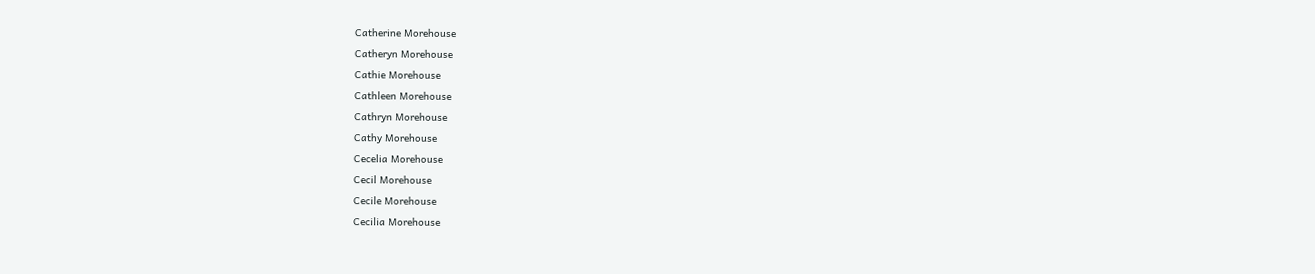Catherine Morehouse
Catheryn Morehouse
Cathie Morehouse
Cathleen Morehouse
Cathryn Morehouse
Cathy Morehouse
Cecelia Morehouse
Cecil Morehouse
Cecile Morehouse
Cecilia Morehouse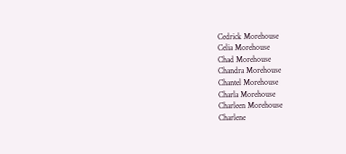Cedrick Morehouse
Celia Morehouse
Chad Morehouse
Chandra Morehouse
Chantel Morehouse
Charla Morehouse
Charleen Morehouse
Charlene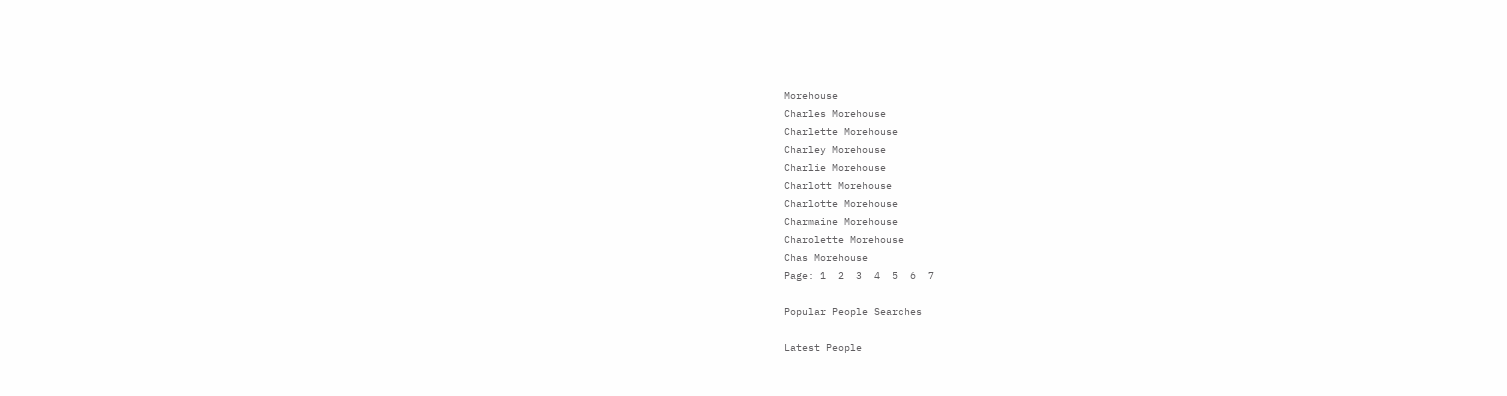Morehouse
Charles Morehouse
Charlette Morehouse
Charley Morehouse
Charlie Morehouse
Charlott Morehouse
Charlotte Morehouse
Charmaine Morehouse
Charolette Morehouse
Chas Morehouse
Page: 1  2  3  4  5  6  7

Popular People Searches

Latest People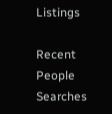Listings

Recent People Searches